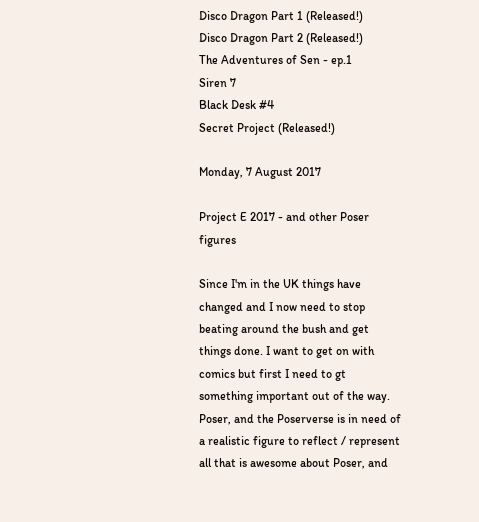Disco Dragon Part 1 (Released!)
Disco Dragon Part 2 (Released!)
The Adventures of Sen - ep.1
Siren 7
Black Desk #4
Secret Project (Released!)

Monday, 7 August 2017

Project E 2017 - and other Poser figures

Since I'm in the UK things have changed and I now need to stop beating around the bush and get things done. I want to get on with comics but first I need to gt something important out of the way. Poser, and the Poserverse is in need of a realistic figure to reflect / represent all that is awesome about Poser, and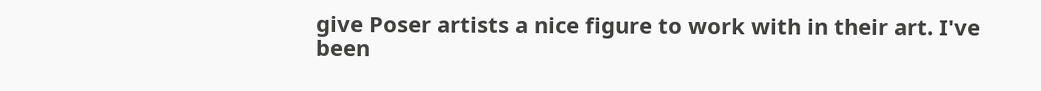give Poser artists a nice figure to work with in their art. I've been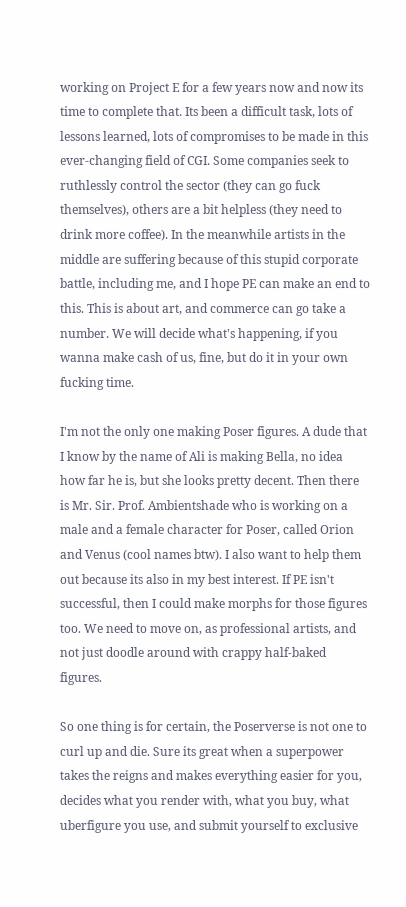working on Project E for a few years now and now its time to complete that. Its been a difficult task, lots of lessons learned, lots of compromises to be made in this ever-changing field of CGI. Some companies seek to ruthlessly control the sector (they can go fuck themselves), others are a bit helpless (they need to drink more coffee). In the meanwhile artists in the middle are suffering because of this stupid corporate battle, including me, and I hope PE can make an end to this. This is about art, and commerce can go take a number. We will decide what's happening, if you wanna make cash of us, fine, but do it in your own fucking time.

I'm not the only one making Poser figures. A dude that I know by the name of Ali is making Bella, no idea how far he is, but she looks pretty decent. Then there is Mr. Sir. Prof. Ambientshade who is working on a male and a female character for Poser, called Orion and Venus (cool names btw). I also want to help them out because its also in my best interest. If PE isn't successful, then I could make morphs for those figures too. We need to move on, as professional artists, and not just doodle around with crappy half-baked figures.

So one thing is for certain, the Poserverse is not one to curl up and die. Sure its great when a superpower takes the reigns and makes everything easier for you, decides what you render with, what you buy, what uberfigure you use, and submit yourself to exclusive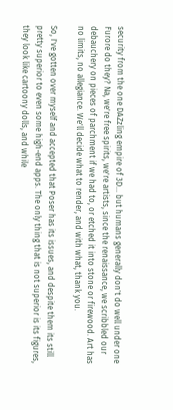security from the one DAZzling empire of 3D... but humans generally don't do well under one Furore do they? Na, we're free spirits, we're artists, since the renaissance, we scribbled our debauchery on pieces of parchment if we had to, or etched it into stone or firewood. Art has no limits, no allegiance. We'll decide what to render, and with what, thank you.

So, I've gotten over myself and accepted that Poser has its issues, and despite them its still pretty superior to even some high-end apps. The only thing that is not superior is its figures, they look like cartoony dolls, and while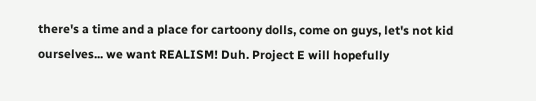there's a time and a place for cartoony dolls, come on guys, let's not kid ourselves... we want REALISM! Duh. Project E will hopefully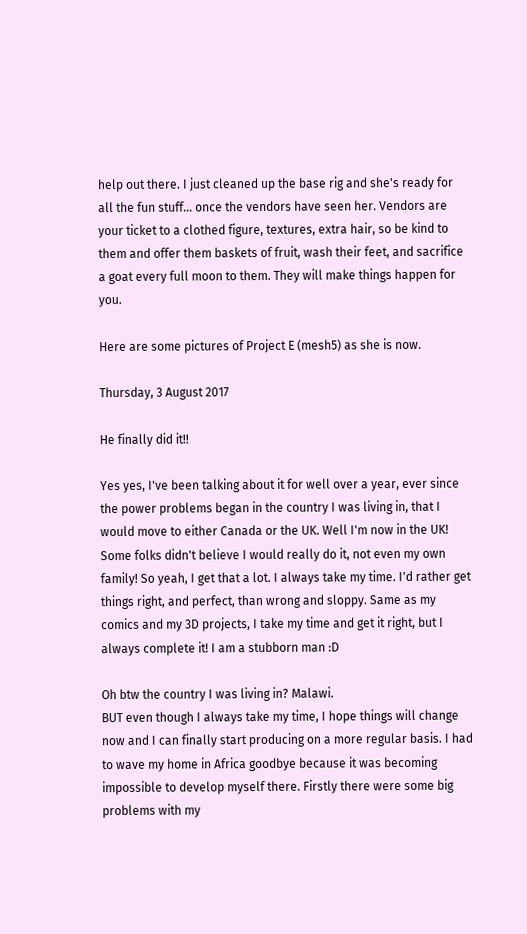help out there. I just cleaned up the base rig and she's ready for all the fun stuff... once the vendors have seen her. Vendors are your ticket to a clothed figure, textures, extra hair, so be kind to them and offer them baskets of fruit, wash their feet, and sacrifice a goat every full moon to them. They will make things happen for you.

Here are some pictures of Project E (mesh5) as she is now.

Thursday, 3 August 2017

He finally did it!!

Yes yes, I've been talking about it for well over a year, ever since the power problems began in the country I was living in, that I would move to either Canada or the UK. Well I'm now in the UK! Some folks didn't believe I would really do it, not even my own family! So yeah, I get that a lot. I always take my time. I'd rather get things right, and perfect, than wrong and sloppy. Same as my comics and my 3D projects, I take my time and get it right, but I always complete it! I am a stubborn man :D

Oh btw the country I was living in? Malawi.
BUT even though I always take my time, I hope things will change now and I can finally start producing on a more regular basis. I had to wave my home in Africa goodbye because it was becoming impossible to develop myself there. Firstly there were some big problems with my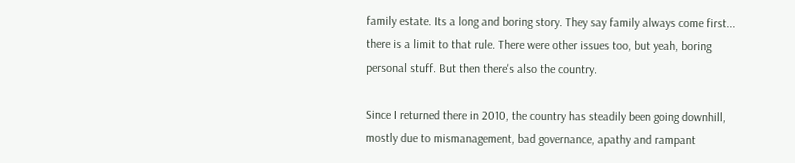family estate. Its a long and boring story. They say family always come first... there is a limit to that rule. There were other issues too, but yeah, boring personal stuff. But then there's also the country.

Since I returned there in 2010, the country has steadily been going downhill, mostly due to mismanagement, bad governance, apathy and rampant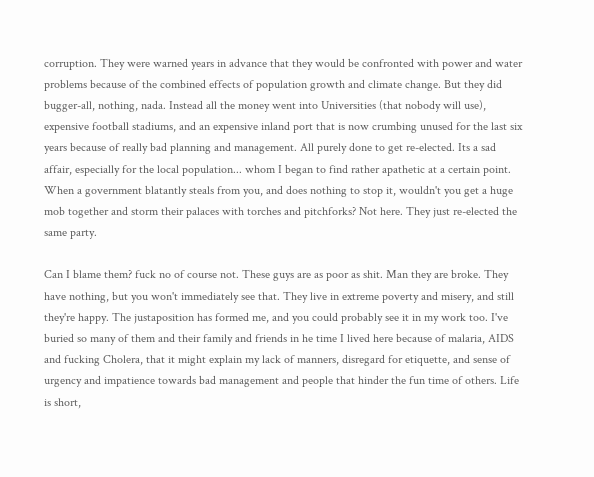corruption. They were warned years in advance that they would be confronted with power and water problems because of the combined effects of population growth and climate change. But they did bugger-all, nothing, nada. Instead all the money went into Universities (that nobody will use), expensive football stadiums, and an expensive inland port that is now crumbing unused for the last six years because of really bad planning and management. All purely done to get re-elected. Its a sad affair, especially for the local population... whom I began to find rather apathetic at a certain point. When a government blatantly steals from you, and does nothing to stop it, wouldn't you get a huge mob together and storm their palaces with torches and pitchforks? Not here. They just re-elected the same party.

Can I blame them? fuck no of course not. These guys are as poor as shit. Man they are broke. They have nothing, but you won't immediately see that. They live in extreme poverty and misery, and still they're happy. The justaposition has formed me, and you could probably see it in my work too. I've buried so many of them and their family and friends in he time I lived here because of malaria, AIDS and fucking Cholera, that it might explain my lack of manners, disregard for etiquette, and sense of urgency and impatience towards bad management and people that hinder the fun time of others. Life is short,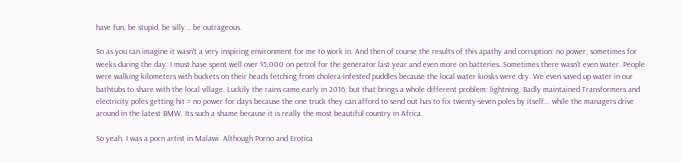have fun, be stupid, be silly... be outrageous.

So as you can imagine it wasn't a very inspiring environment for me to work in. And then of course the results of this apathy and corruption: no power, sometimes for weeks during the day. I must have spent well over $5,000 on petrol for the generator last year and even more on batteries. Sometimes there wasn't even water. People were walking kilometers with buckets on their heads fetching from cholera-infested puddles because the local water kiosks were dry. We even saved up water in our bathtubs to share with the local village. Luckily the rains came early in 2016, but that brings a whole different problem: lightning. Badly maintained Transformers and electricity poles getting hit = no power for days because the one truck they can afford to send out has to fix twenty-seven poles by itself... while the managers drive around in the latest BMW. Its such a shame because it is really the most beautiful country in Africa.

So yeah, I was a porn artist in Malawi. Although Porno and Erotica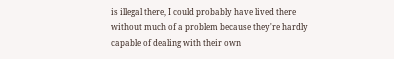is illegal there, I could probably have lived there without much of a problem because they're hardly capable of dealing with their own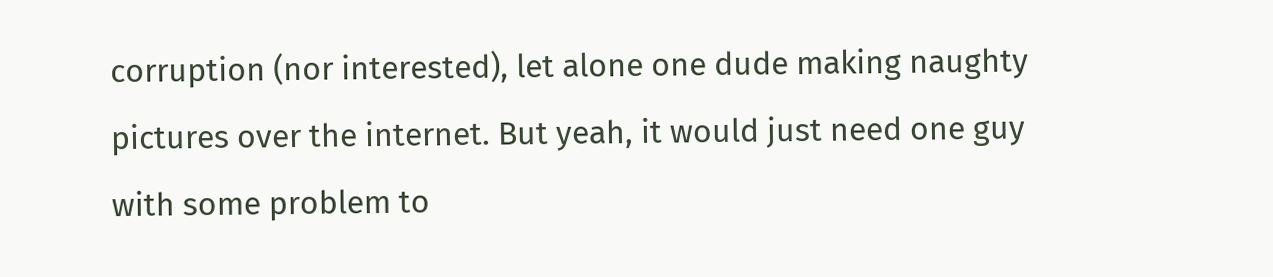corruption (nor interested), let alone one dude making naughty pictures over the internet. But yeah, it would just need one guy with some problem to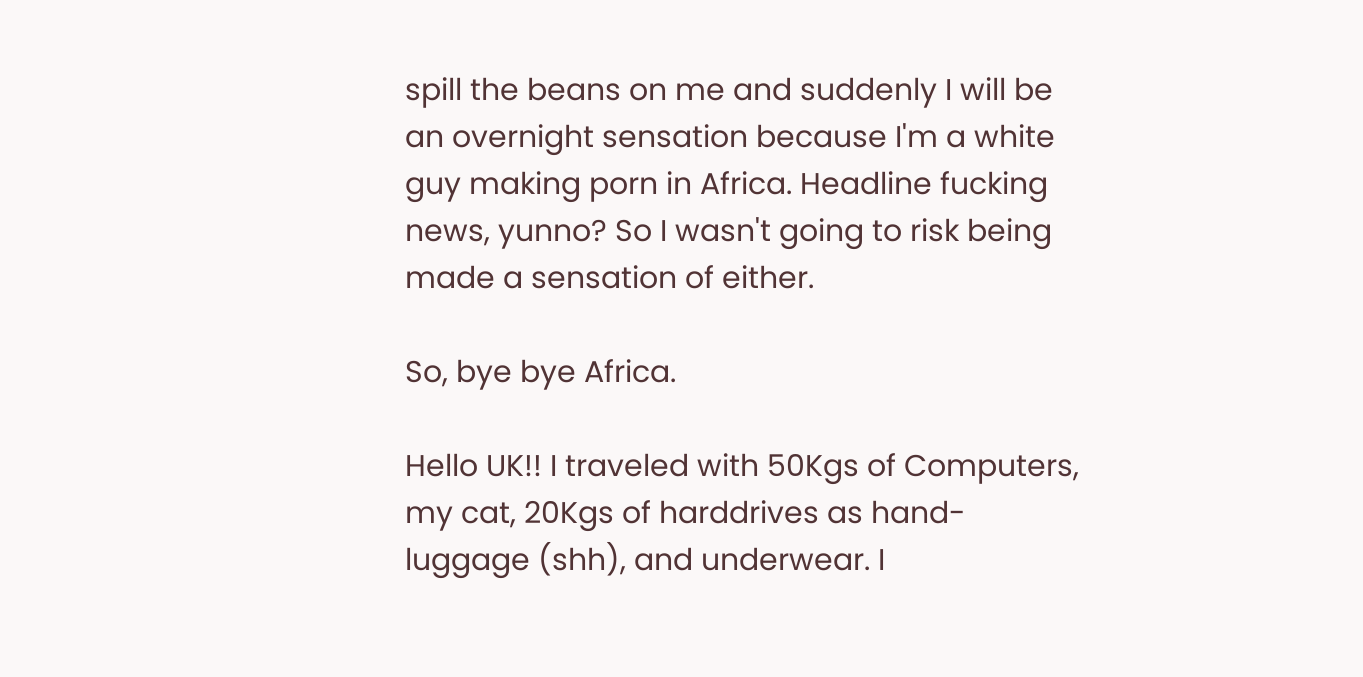spill the beans on me and suddenly I will be an overnight sensation because I'm a white guy making porn in Africa. Headline fucking news, yunno? So I wasn't going to risk being made a sensation of either.

So, bye bye Africa.

Hello UK!! I traveled with 50Kgs of Computers, my cat, 20Kgs of harddrives as hand-luggage (shh), and underwear. I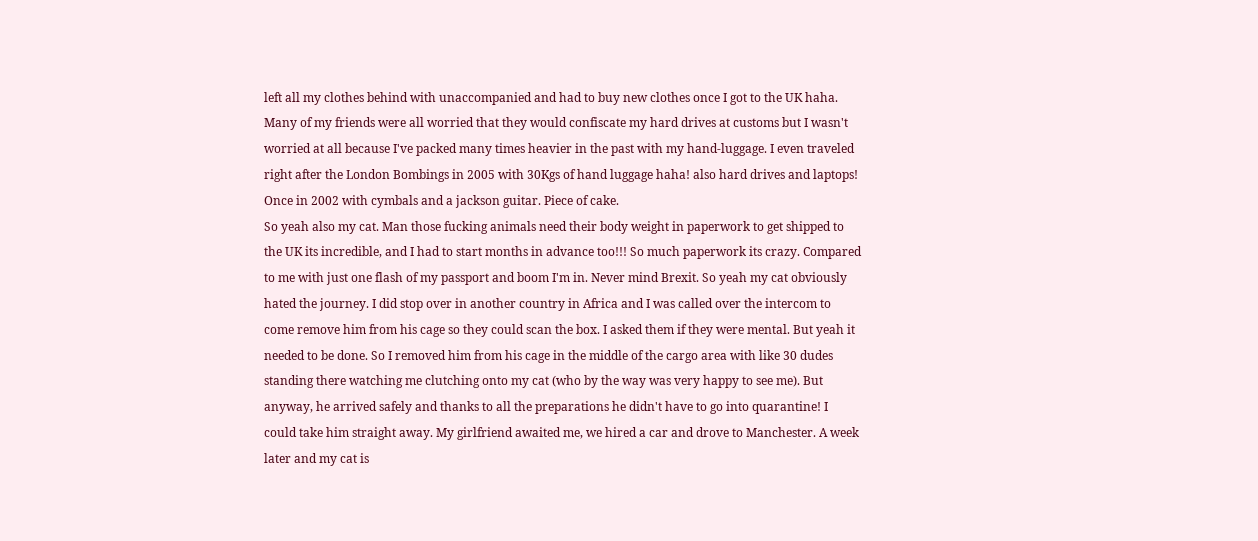left all my clothes behind with unaccompanied and had to buy new clothes once I got to the UK haha. Many of my friends were all worried that they would confiscate my hard drives at customs but I wasn't worried at all because I've packed many times heavier in the past with my hand-luggage. I even traveled right after the London Bombings in 2005 with 30Kgs of hand luggage haha! also hard drives and laptops! Once in 2002 with cymbals and a jackson guitar. Piece of cake.
So yeah also my cat. Man those fucking animals need their body weight in paperwork to get shipped to the UK its incredible, and I had to start months in advance too!!! So much paperwork its crazy. Compared to me with just one flash of my passport and boom I'm in. Never mind Brexit. So yeah my cat obviously hated the journey. I did stop over in another country in Africa and I was called over the intercom to come remove him from his cage so they could scan the box. I asked them if they were mental. But yeah it needed to be done. So I removed him from his cage in the middle of the cargo area with like 30 dudes standing there watching me clutching onto my cat (who by the way was very happy to see me). But anyway, he arrived safely and thanks to all the preparations he didn't have to go into quarantine! I could take him straight away. My girlfriend awaited me, we hired a car and drove to Manchester. A week later and my cat is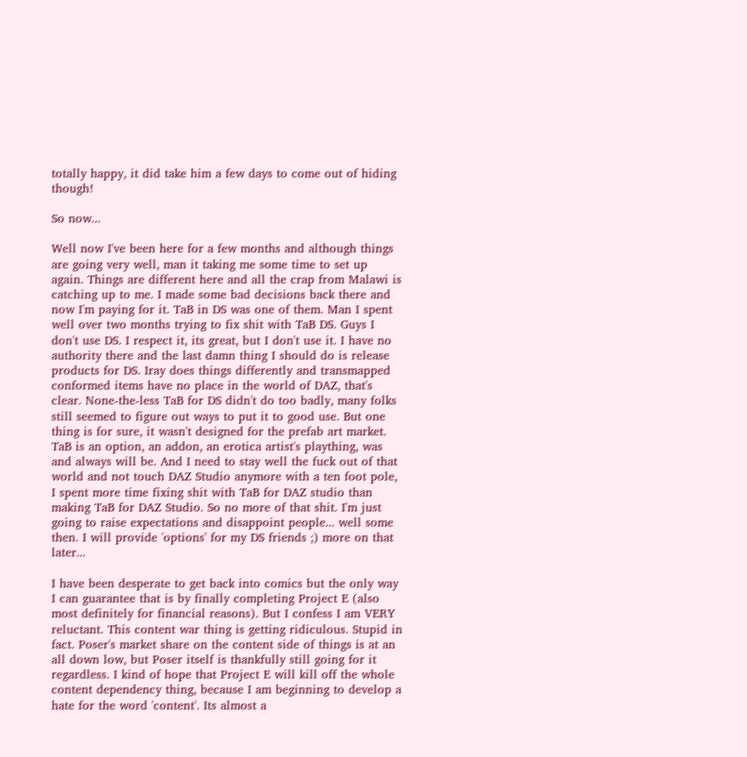totally happy, it did take him a few days to come out of hiding though!

So now...

Well now I've been here for a few months and although things are going very well, man it taking me some time to set up again. Things are different here and all the crap from Malawi is catching up to me. I made some bad decisions back there and now I'm paying for it. TaB in DS was one of them. Man I spent well over two months trying to fix shit with TaB DS. Guys I don't use DS. I respect it, its great, but I don't use it. I have no authority there and the last damn thing I should do is release products for DS. Iray does things differently and transmapped conformed items have no place in the world of DAZ, that's clear. None-the-less TaB for DS didn't do too badly, many folks still seemed to figure out ways to put it to good use. But one thing is for sure, it wasn't designed for the prefab art market. TaB is an option, an addon, an erotica artist's plaything, was and always will be. And I need to stay well the fuck out of that world and not touch DAZ Studio anymore with a ten foot pole, I spent more time fixing shit with TaB for DAZ studio than making TaB for DAZ Studio. So no more of that shit. I'm just going to raise expectations and disappoint people... well some then. I will provide 'options' for my DS friends ;) more on that later...

I have been desperate to get back into comics but the only way I can guarantee that is by finally completing Project E (also most definitely for financial reasons). But I confess I am VERY reluctant. This content war thing is getting ridiculous. Stupid in fact. Poser's market share on the content side of things is at an all down low, but Poser itself is thankfully still going for it regardless. I kind of hope that Project E will kill off the whole content dependency thing, because I am beginning to develop a hate for the word 'content'. Its almost a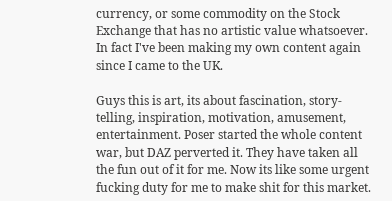currency, or some commodity on the Stock Exchange that has no artistic value whatsoever. In fact I've been making my own content again since I came to the UK.

Guys this is art, its about fascination, story-telling, inspiration, motivation, amusement, entertainment. Poser started the whole content war, but DAZ perverted it. They have taken all the fun out of it for me. Now its like some urgent fucking duty for me to make shit for this market.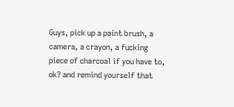Guys, pick up a paint brush, a camera, a crayon, a fucking piece of charcoal if you have to, ok? and remind yourself that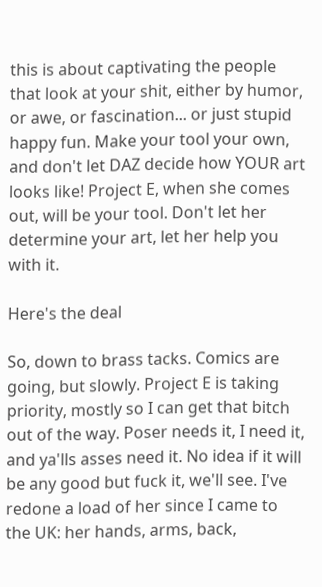this is about captivating the people that look at your shit, either by humor, or awe, or fascination... or just stupid happy fun. Make your tool your own, and don't let DAZ decide how YOUR art looks like! Project E, when she comes out, will be your tool. Don't let her determine your art, let her help you with it.

Here's the deal

So, down to brass tacks. Comics are going, but slowly. Project E is taking priority, mostly so I can get that bitch out of the way. Poser needs it, I need it, and ya'lls asses need it. No idea if it will be any good but fuck it, we'll see. I've redone a load of her since I came to the UK: her hands, arms, back,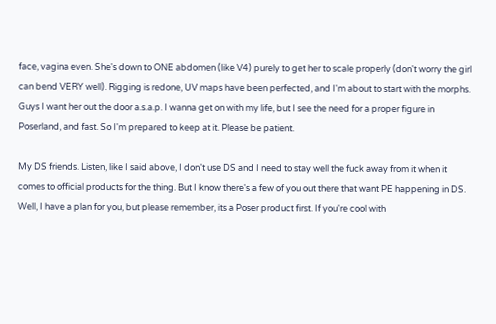face, vagina even. She's down to ONE abdomen (like V4) purely to get her to scale properly (don't worry the girl can bend VERY well). Rigging is redone, UV maps have been perfected, and I'm about to start with the morphs. Guys I want her out the door a.s.a.p. I wanna get on with my life, but I see the need for a proper figure in Poserland, and fast. So I'm prepared to keep at it. Please be patient.

My DS friends. Listen, like I said above, I don't use DS and I need to stay well the fuck away from it when it comes to official products for the thing. But I know there's a few of you out there that want PE happening in DS. Well, I have a plan for you, but please remember, its a Poser product first. If you're cool with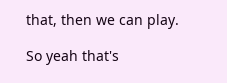that, then we can play.

So yeah that's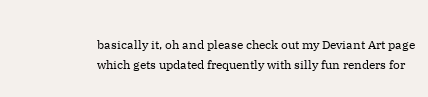basically it, oh and please check out my Deviant Art page which gets updated frequently with silly fun renders for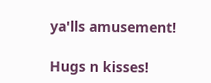ya'lls amusement!

Hugs n kisses!